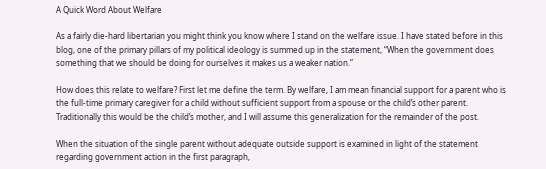A Quick Word About Welfare

As a fairly die-hard libertarian you might think you know where I stand on the welfare issue. I have stated before in this blog, one of the primary pillars of my political ideology is summed up in the statement, “When the government does something that we should be doing for ourselves it makes us a weaker nation.”

How does this relate to welfare? First let me define the term. By welfare, I am mean financial support for a parent who is the full-time primary caregiver for a child without sufficient support from a spouse or the child’s other parent. Traditionally this would be the child’s mother, and I will assume this generalization for the remainder of the post.

When the situation of the single parent without adequate outside support is examined in light of the statement regarding government action in the first paragraph,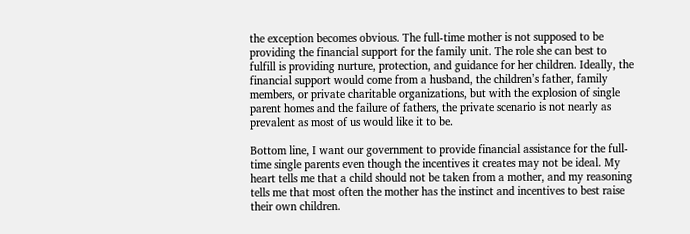the exception becomes obvious. The full-time mother is not supposed to be providing the financial support for the family unit. The role she can best to fulfill is providing nurture, protection, and guidance for her children. Ideally, the financial support would come from a husband, the children’s father, family members, or private charitable organizations, but with the explosion of single parent homes and the failure of fathers, the private scenario is not nearly as prevalent as most of us would like it to be.

Bottom line, I want our government to provide financial assistance for the full-time single parents even though the incentives it creates may not be ideal. My heart tells me that a child should not be taken from a mother, and my reasoning tells me that most often the mother has the instinct and incentives to best raise their own children.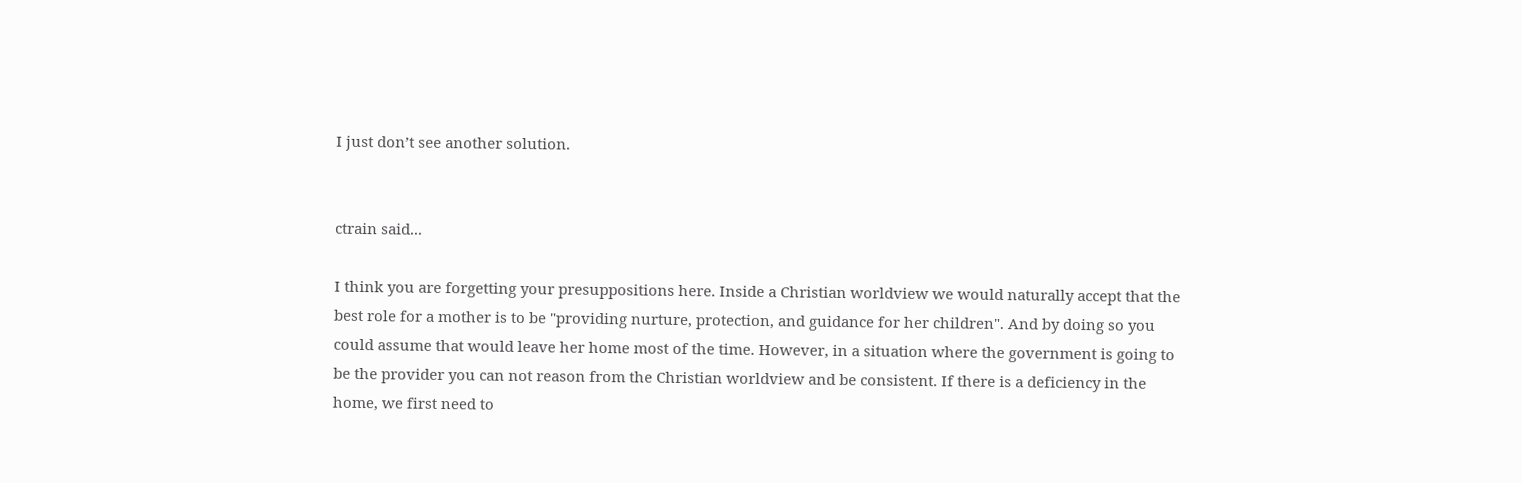I just don’t see another solution.


ctrain said...

I think you are forgetting your presuppositions here. Inside a Christian worldview we would naturally accept that the best role for a mother is to be "providing nurture, protection, and guidance for her children". And by doing so you could assume that would leave her home most of the time. However, in a situation where the government is going to be the provider you can not reason from the Christian worldview and be consistent. If there is a deficiency in the home, we first need to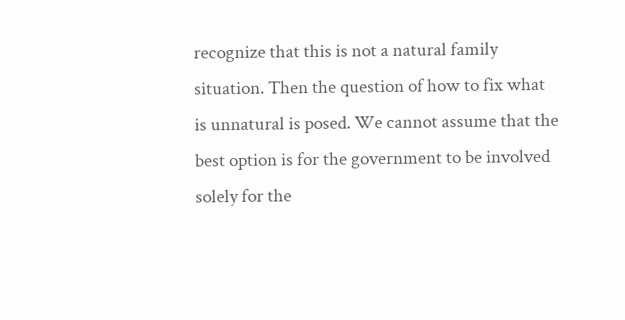recognize that this is not a natural family situation. Then the question of how to fix what is unnatural is posed. We cannot assume that the best option is for the government to be involved solely for the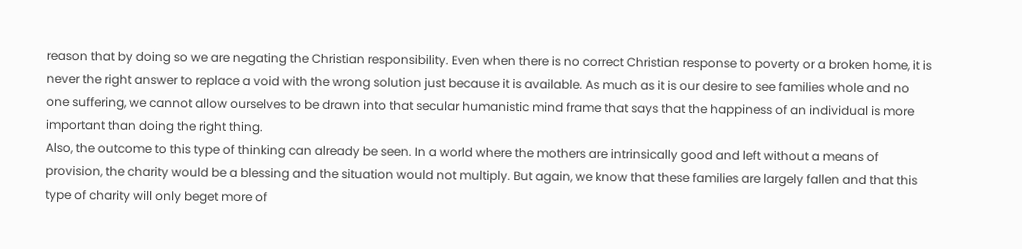reason that by doing so we are negating the Christian responsibility. Even when there is no correct Christian response to poverty or a broken home, it is never the right answer to replace a void with the wrong solution just because it is available. As much as it is our desire to see families whole and no one suffering, we cannot allow ourselves to be drawn into that secular humanistic mind frame that says that the happiness of an individual is more important than doing the right thing.
Also, the outcome to this type of thinking can already be seen. In a world where the mothers are intrinsically good and left without a means of provision, the charity would be a blessing and the situation would not multiply. But again, we know that these families are largely fallen and that this type of charity will only beget more of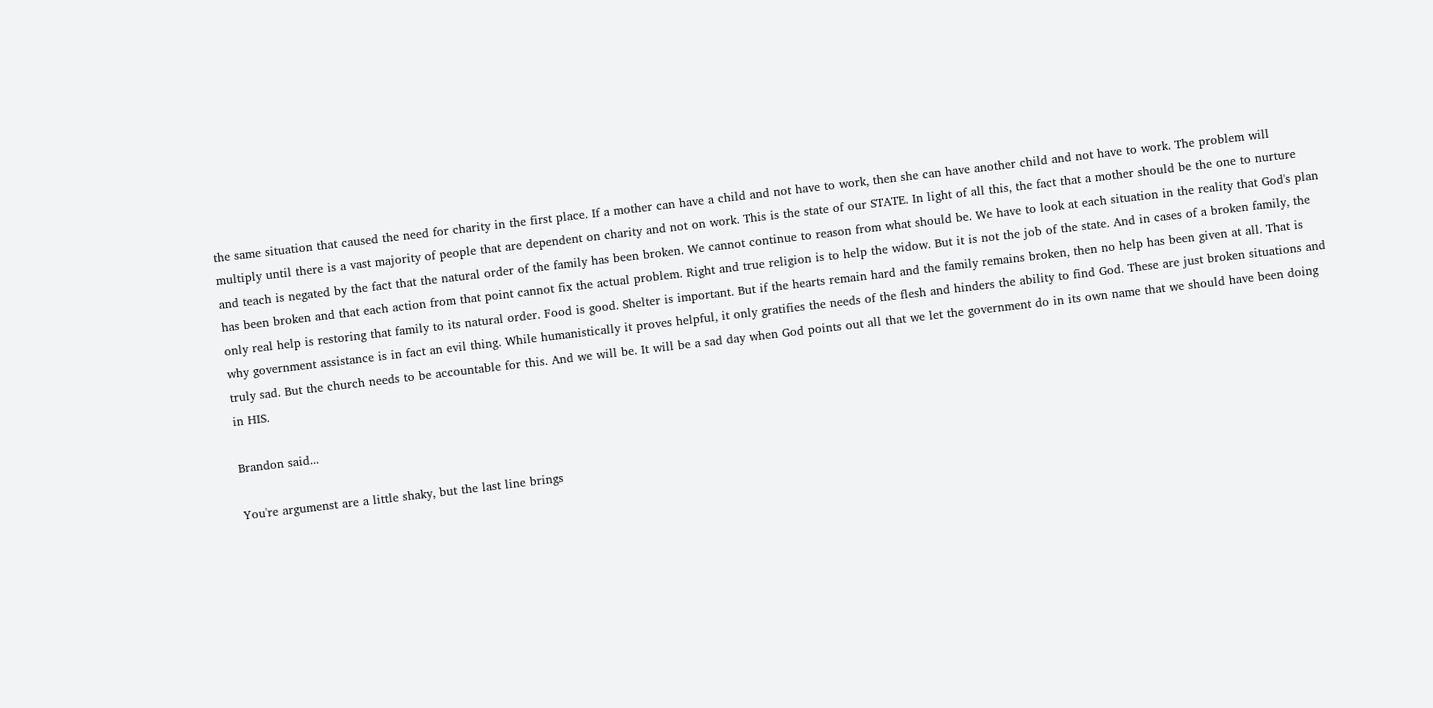the same situation that caused the need for charity in the first place. If a mother can have a child and not have to work, then she can have another child and not have to work. The problem will multiply until there is a vast majority of people that are dependent on charity and not on work. This is the state of our STATE. In light of all this, the fact that a mother should be the one to nurture and teach is negated by the fact that the natural order of the family has been broken. We cannot continue to reason from what should be. We have to look at each situation in the reality that God's plan has been broken and that each action from that point cannot fix the actual problem. Right and true religion is to help the widow. But it is not the job of the state. And in cases of a broken family, the only real help is restoring that family to its natural order. Food is good. Shelter is important. But if the hearts remain hard and the family remains broken, then no help has been given at all. That is why government assistance is in fact an evil thing. While humanistically it proves helpful, it only gratifies the needs of the flesh and hinders the ability to find God. These are just broken situations and truly sad. But the church needs to be accountable for this. And we will be. It will be a sad day when God points out all that we let the government do in its own name that we should have been doing in HIS.

Brandon said...

You're argumenst are a little shaky, but the last line brings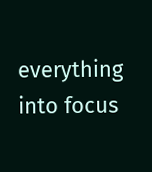everything into focus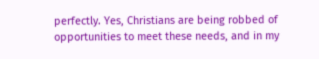perfectly. Yes, Christians are being robbed of opportunities to meet these needs, and in my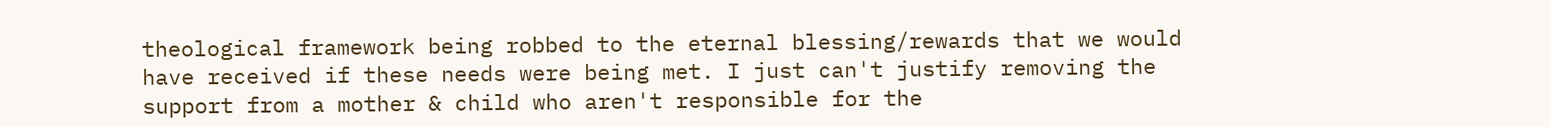theological framework being robbed to the eternal blessing/rewards that we would have received if these needs were being met. I just can't justify removing the support from a mother & child who aren't responsible for the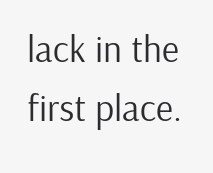lack in the first place.